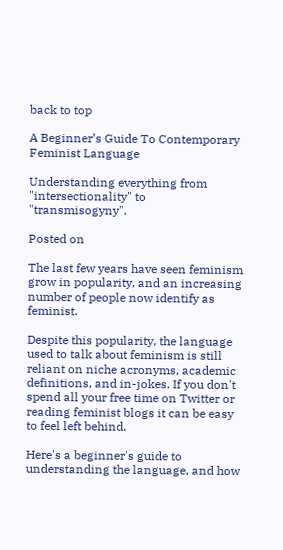back to top

A Beginner’s Guide To Contemporary Feminist Language

Understanding everything from "intersectionality" to "transmisogyny".

Posted on

The last few years have seen feminism grow in popularity, and an increasing number of people now identify as feminist.

Despite this popularity, the language used to talk about feminism is still reliant on niche acronyms, academic definitions, and in-jokes. If you don't spend all your free time on Twitter or reading feminist blogs it can be easy to feel left behind.

Here's a beginner's guide to understanding the language, and how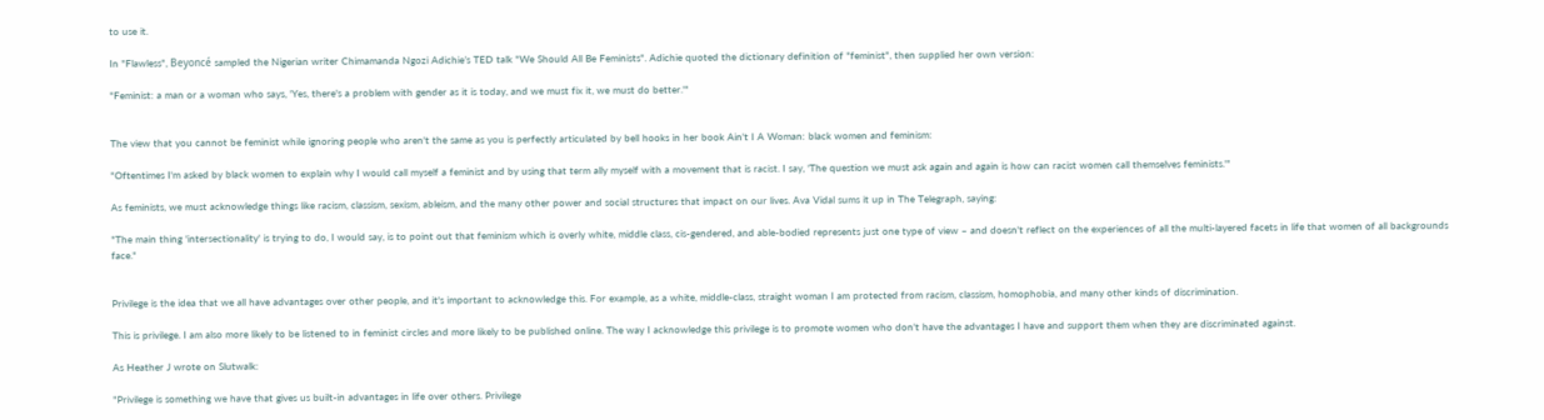to use it.

In "Flawless", Beyoncé sampled the Nigerian writer Chimamanda Ngozi Adichie’s TED talk "We Should All Be Feminists". Adichie quoted the dictionary definition of "feminist", then supplied her own version:

"Feminist: a man or a woman who says, 'Yes, there's a problem with gender as it is today, and we must fix it, we must do better.'"


The view that you cannot be feminist while ignoring people who aren't the same as you is perfectly articulated by bell hooks in her book Ain't I A Woman: black women and feminism:

"Oftentimes I'm asked by black women to explain why I would call myself a feminist and by using that term ally myself with a movement that is racist. I say, 'The question we must ask again and again is how can racist women call themselves feminists.'"

As feminists, we must acknowledge things like racism, classism, sexism, ableism, and the many other power and social structures that impact on our lives. Ava Vidal sums it up in The Telegraph, saying:

"The main thing 'intersectionality' is trying to do, I would say, is to point out that feminism which is overly white, middle class, cis-gendered, and able-bodied represents just one type of view – and doesn't reflect on the experiences of all the multi-layered facets in life that women of all backgrounds face."


Privilege is the idea that we all have advantages over other people, and it's important to acknowledge this. For example, as a white, middle-class, straight woman I am protected from racism, classism, homophobia, and many other kinds of discrimination.

This is privilege. I am also more likely to be listened to in feminist circles and more likely to be published online. The way I acknowledge this privilege is to promote women who don't have the advantages I have and support them when they are discriminated against.

As Heather J wrote on Slutwalk:

"Privilege is something we have that gives us built-in advantages in life over others. Privilege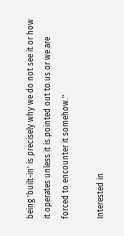being 'built-in' is precisely why we do not see it or how it operates unless it is pointed out to us or we are forced to encounter it somehow."

Interested in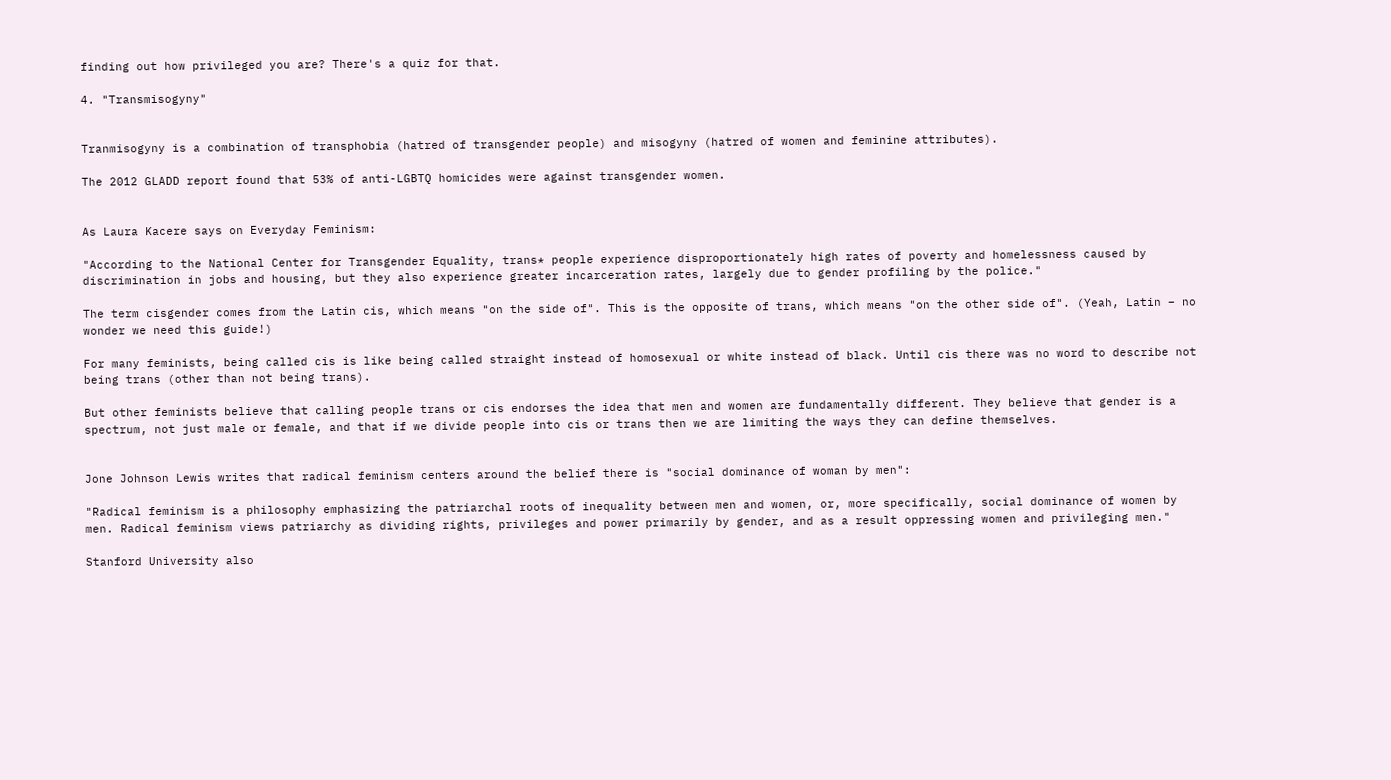finding out how privileged you are? There's a quiz for that.

4. "Transmisogyny"


Tranmisogyny is a combination of transphobia (hatred of transgender people) and misogyny (hatred of women and feminine attributes).

The 2012 GLADD report found that 53% of anti-LGBTQ homicides were against transgender women.


As Laura Kacere says on Everyday Feminism:

"According to the National Center for Transgender Equality, trans* people experience disproportionately high rates of poverty and homelessness caused by discrimination in jobs and housing, but they also experience greater incarceration rates, largely due to gender profiling by the police."

The term cisgender comes from the Latin cis, which means "on the side of". This is the opposite of trans, which means "on the other side of". (Yeah, Latin – no wonder we need this guide!)

For many feminists, being called cis is like being called straight instead of homosexual or white instead of black. Until cis there was no word to describe not being trans (other than not being trans).

But other feminists believe that calling people trans or cis endorses the idea that men and women are fundamentally different. They believe that gender is a spectrum, not just male or female, and that if we divide people into cis or trans then we are limiting the ways they can define themselves.


Jone Johnson Lewis writes that radical feminism centers around the belief there is "social dominance of woman by men":

"Radical feminism is a philosophy emphasizing the patriarchal roots of inequality between men and women, or, more specifically, social dominance of women by men. Radical feminism views patriarchy as dividing rights, privileges and power primarily by gender, and as a result oppressing women and privileging men."

Stanford University also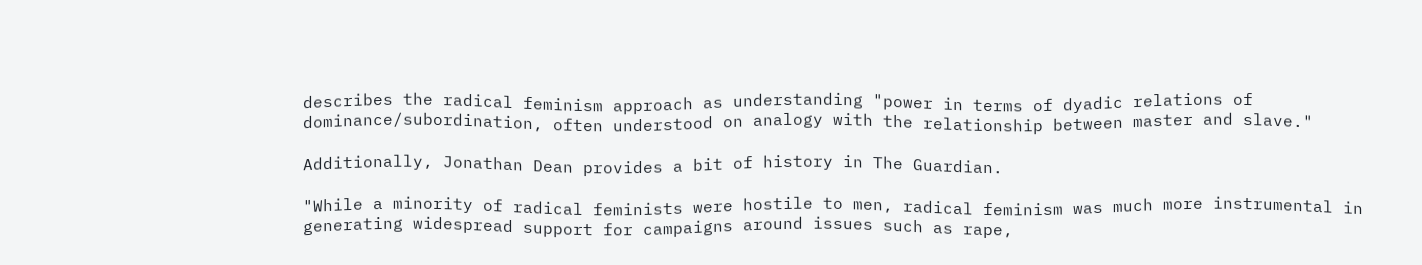describes the radical feminism approach as understanding "power in terms of dyadic relations of dominance/subordination, often understood on analogy with the relationship between master and slave."

Additionally, Jonathan Dean provides a bit of history in The Guardian.

"While a minority of radical feminists were hostile to men, radical feminism was much more instrumental in generating widespread support for campaigns around issues such as rape,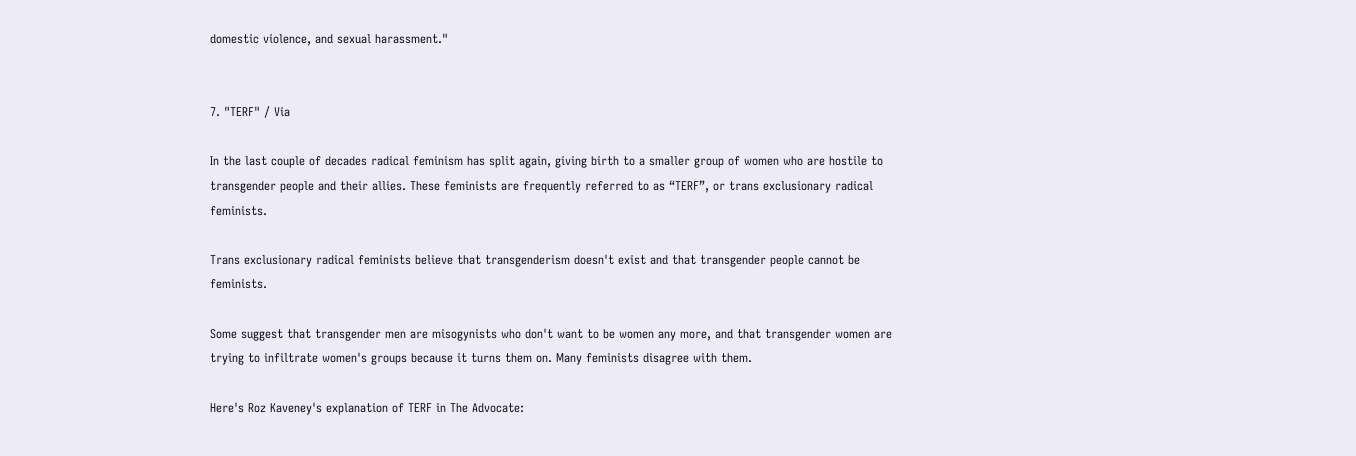domestic violence, and sexual harassment."


7. "TERF" / Via

In the last couple of decades radical feminism has split again, giving birth to a smaller group of women who are hostile to transgender people and their allies. These feminists are frequently referred to as “TERF”, or trans exclusionary radical feminists.

Trans exclusionary radical feminists believe that transgenderism doesn't exist and that transgender people cannot be feminists.

Some suggest that transgender men are misogynists who don't want to be women any more, and that transgender women are trying to infiltrate women's groups because it turns them on. Many feminists disagree with them.

Here's Roz Kaveney's explanation of TERF in The Advocate: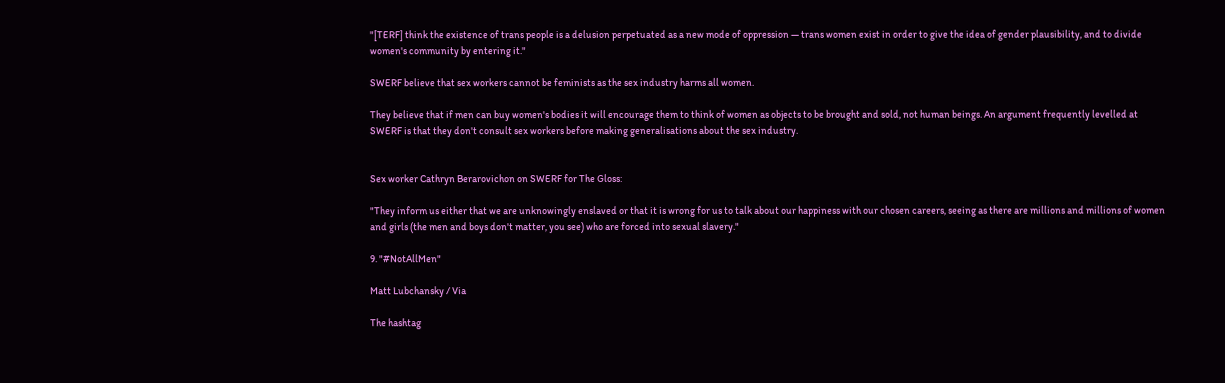"[TERF] think the existence of trans people is a delusion perpetuated as a new mode of oppression — trans women exist in order to give the idea of gender plausibility, and to divide women's community by entering it."

SWERF believe that sex workers cannot be feminists as the sex industry harms all women.

They believe that if men can buy women's bodies it will encourage them to think of women as objects to be brought and sold, not human beings. An argument frequently levelled at SWERF is that they don't consult sex workers before making generalisations about the sex industry.


Sex worker Cathryn Berarovichon on SWERF for The Gloss:

"They inform us either that we are unknowingly enslaved or that it is wrong for us to talk about our happiness with our chosen careers, seeing as there are millions and millions of women and girls (the men and boys don't matter, you see) who are forced into sexual slavery."

9. "#NotAllMen"

Matt Lubchansky / Via

The hashtag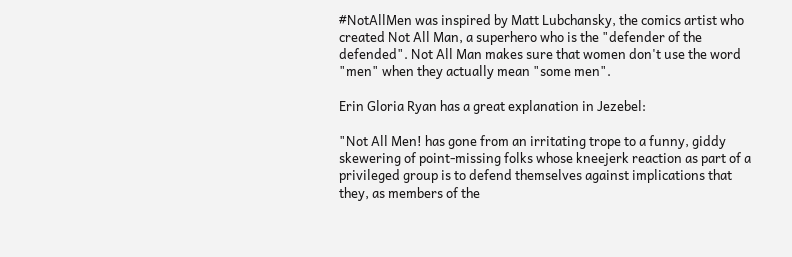#NotAllMen was inspired by Matt Lubchansky, the comics artist who created Not All Man, a superhero who is the "defender of the defended". Not All Man makes sure that women don't use the word "men" when they actually mean "some men".

Erin Gloria Ryan has a great explanation in Jezebel:

"Not All Men! has gone from an irritating trope to a funny, giddy skewering of point-missing folks whose kneejerk reaction as part of a privileged group is to defend themselves against implications that they, as members of the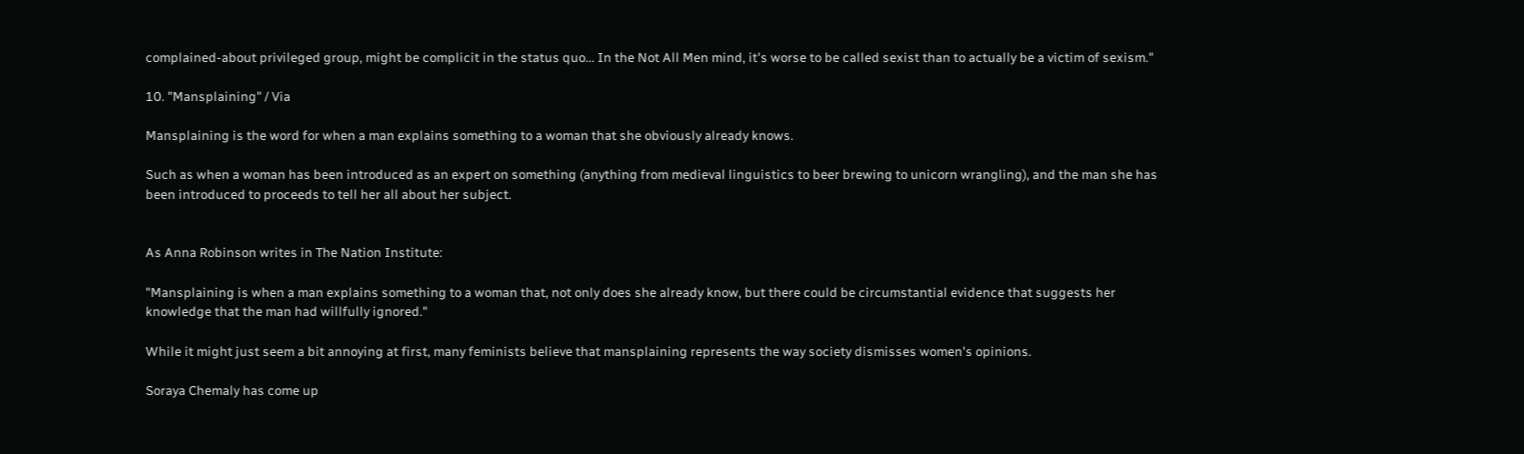complained-about privileged group, might be complicit in the status quo... In the Not All Men mind, it's worse to be called sexist than to actually be a victim of sexism."

10. "Mansplaining" / Via

Mansplaining is the word for when a man explains something to a woman that she obviously already knows.

Such as when a woman has been introduced as an expert on something (anything from medieval linguistics to beer brewing to unicorn wrangling), and the man she has been introduced to proceeds to tell her all about her subject.


As Anna Robinson writes in The Nation Institute:

"Mansplaining is when a man explains something to a woman that, not only does she already know, but there could be circumstantial evidence that suggests her knowledge that the man had willfully ignored."

While it might just seem a bit annoying at first, many feminists believe that mansplaining represents the way society dismisses women's opinions.

Soraya Chemaly has come up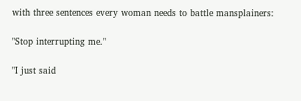with three sentences every woman needs to battle mansplainers:

"Stop interrupting me."

"I just said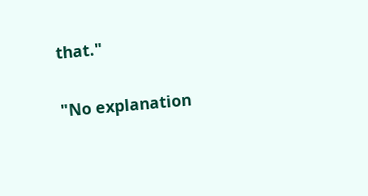that."

"No explanation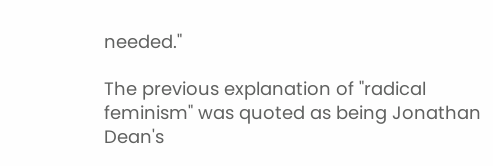needed."

The previous explanation of "radical feminism" was quoted as being Jonathan Dean's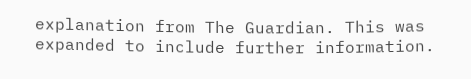explanation from The Guardian. This was expanded to include further information.